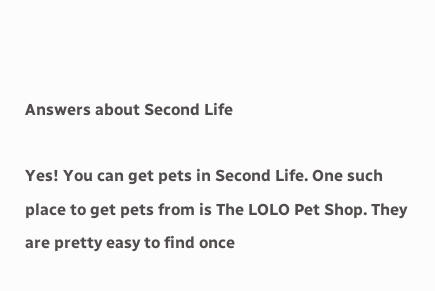Answers about Second Life

Yes! You can get pets in Second Life. One such place to get pets from is The LOLO Pet Shop. They are pretty easy to find once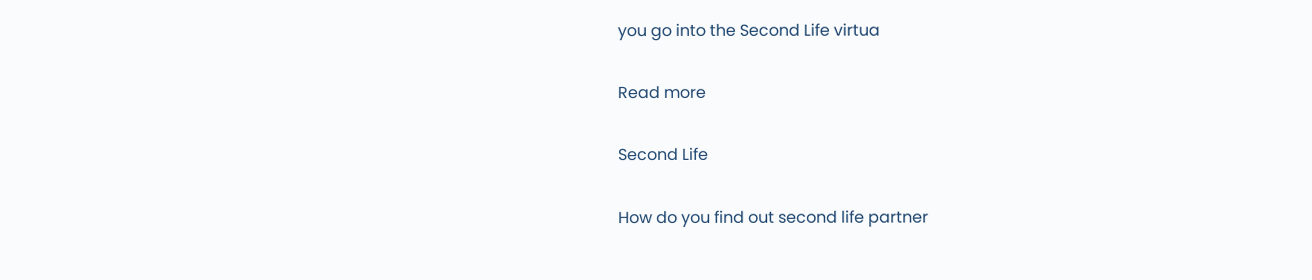you go into the Second Life virtua

Read more

Second Life

How do you find out second life partner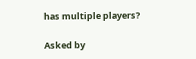has multiple players?

Asked by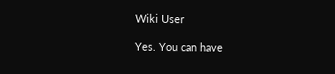Wiki User

Yes. You can have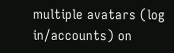multiple avatars (log in/accounts) on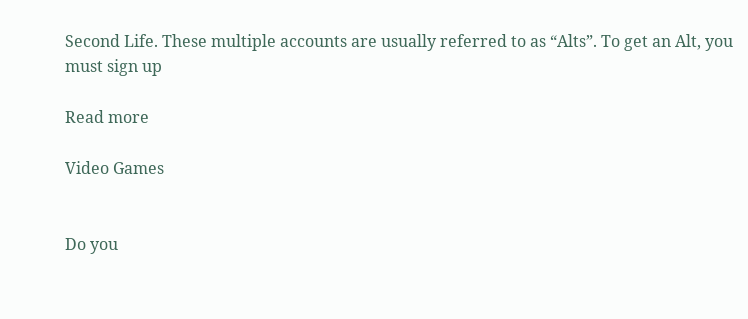Second Life. These multiple accounts are usually referred to as “Alts”. To get an Alt, you must sign up

Read more

Video Games


Do you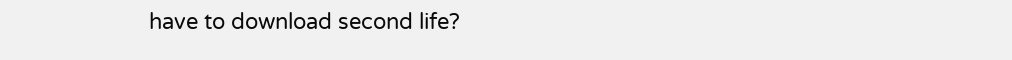have to download second life?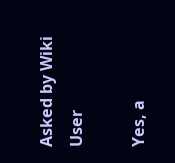Asked by Wiki User

Yes, a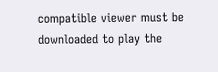compatible viewer must be downloaded to play the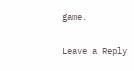game.

Leave a Reply